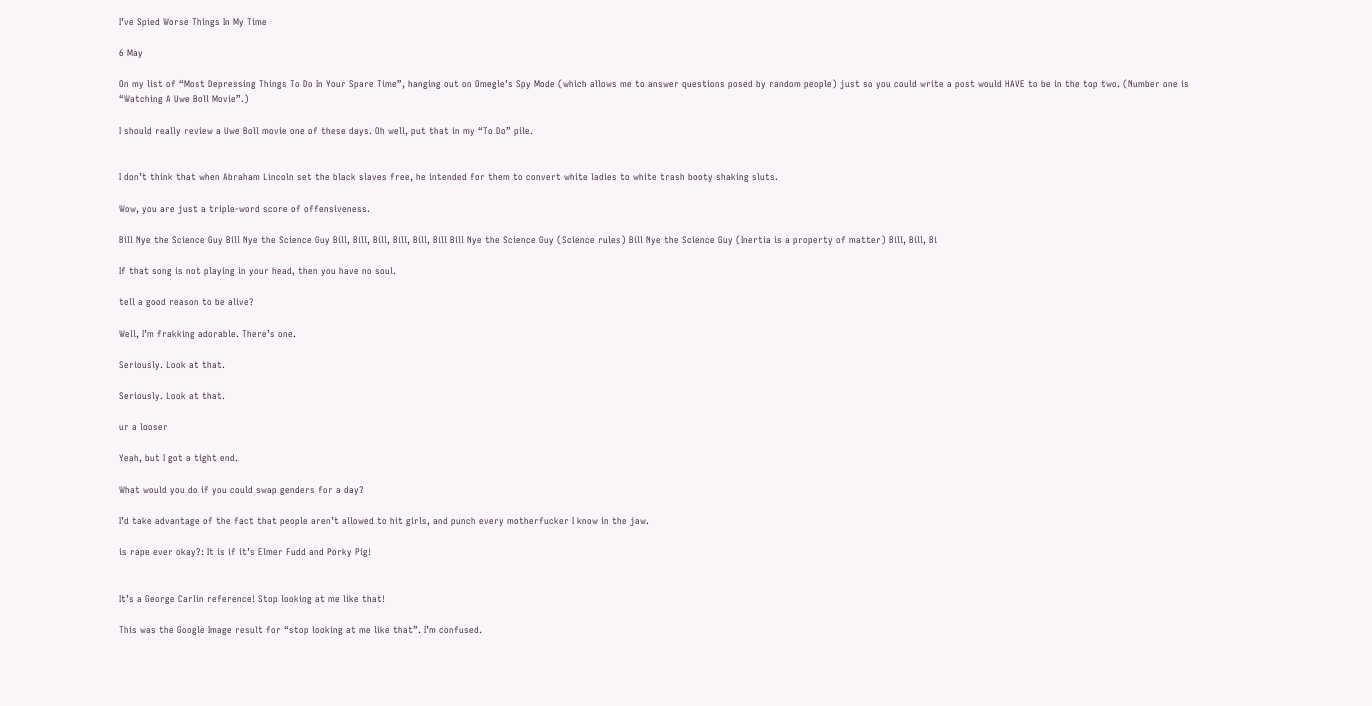I’ve Spied Worse Things In My Time

6 May

On my list of “Most Depressing Things To Do In Your Spare Time”, hanging out on Omegle’s Spy Mode (which allows me to answer questions posed by random people) just so you could write a post would HAVE to be in the top two. (Number one is “Watching A Uwe Boll Movie”.)

I should really review a Uwe Boll movie one of these days. Oh well, put that in my “To Do” pile.


I don’t think that when Abraham Lincoln set the black slaves free, he intended for them to convert white ladies to white trash booty shaking sluts.

Wow, you are just a triple-word score of offensiveness.

Bill Nye the Science Guy Bill Nye the Science Guy Bill, Bill, Bill, Bill, Bill, Bill Bill Nye the Science Guy (Science rules) Bill Nye the Science Guy (Inertia is a property of matter) Bill, Bill, Bi

If that song is not playing in your head, then you have no soul.

tell a good reason to be alive?

Well, I’m frakking adorable. There’s one.

Seriously. Look at that.

Seriously. Look at that.

ur a looser

Yeah, but I got a tight end.

What would you do if you could swap genders for a day?

I’d take advantage of the fact that people aren’t allowed to hit girls, and punch every motherfucker I know in the jaw.

is rape ever okay?: It is if it’s Elmer Fudd and Porky Pig!


It’s a George Carlin reference! Stop looking at me like that!

This was the Google Image result for “stop looking at me like that”. I’m confused.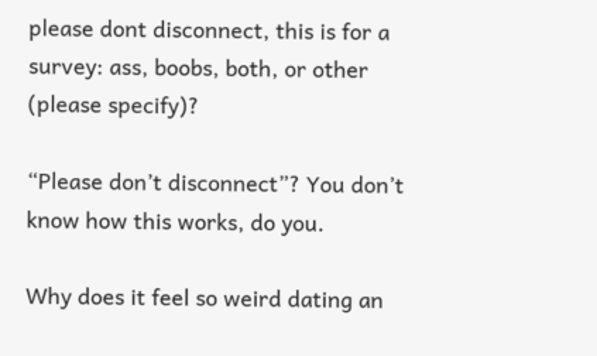please dont disconnect, this is for a survey: ass, boobs, both, or other (please specify)?

“Please don’t disconnect”? You don’t know how this works, do you.

Why does it feel so weird dating an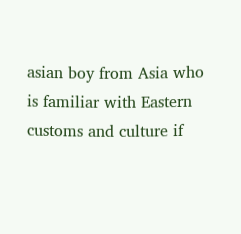asian boy from Asia who is familiar with Eastern customs and culture if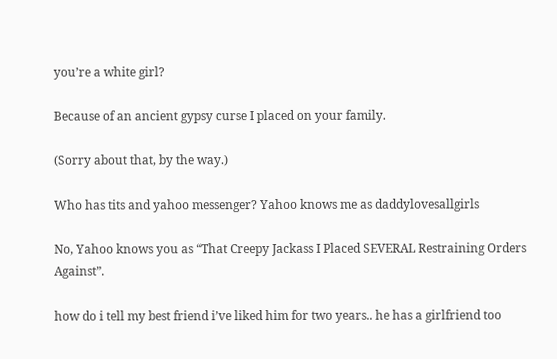you’re a white girl?

Because of an ancient gypsy curse I placed on your family.

(Sorry about that, by the way.)

Who has tits and yahoo messenger? Yahoo knows me as daddylovesallgirls

No, Yahoo knows you as “That Creepy Jackass I Placed SEVERAL Restraining Orders Against”.

how do i tell my best friend i’ve liked him for two years.. he has a girlfriend too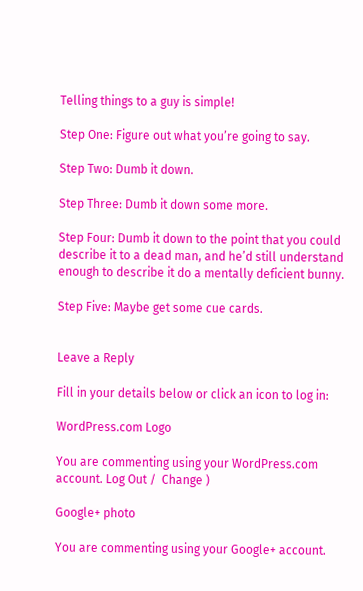Telling things to a guy is simple!

Step One: Figure out what you’re going to say.

Step Two: Dumb it down.

Step Three: Dumb it down some more.

Step Four: Dumb it down to the point that you could describe it to a dead man, and he’d still understand enough to describe it do a mentally deficient bunny.

Step Five: Maybe get some cue cards.


Leave a Reply

Fill in your details below or click an icon to log in:

WordPress.com Logo

You are commenting using your WordPress.com account. Log Out /  Change )

Google+ photo

You are commenting using your Google+ account.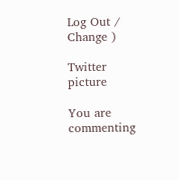Log Out /  Change )

Twitter picture

You are commenting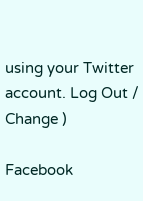using your Twitter account. Log Out /  Change )

Facebook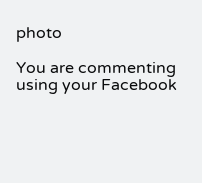photo

You are commenting using your Facebook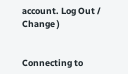account. Log Out /  Change )


Connecting to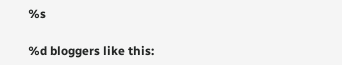%s

%d bloggers like this: